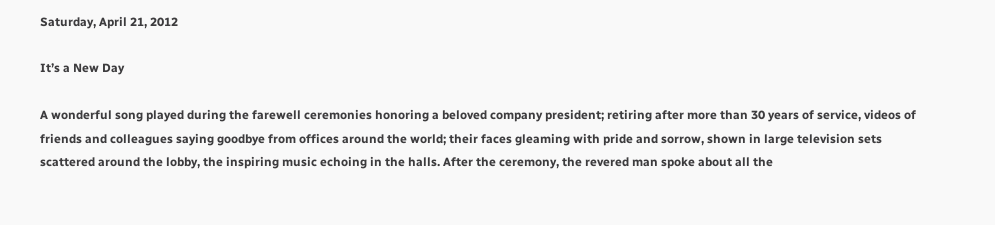Saturday, April 21, 2012

It’s a New Day

A wonderful song played during the farewell ceremonies honoring a beloved company president; retiring after more than 30 years of service, videos of friends and colleagues saying goodbye from offices around the world; their faces gleaming with pride and sorrow, shown in large television sets scattered around the lobby, the inspiring music echoing in the halls. After the ceremony, the revered man spoke about all the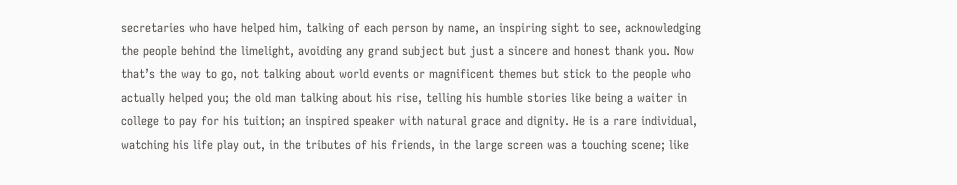secretaries who have helped him, talking of each person by name, an inspiring sight to see, acknowledging the people behind the limelight, avoiding any grand subject but just a sincere and honest thank you. Now that’s the way to go, not talking about world events or magnificent themes but stick to the people who actually helped you; the old man talking about his rise, telling his humble stories like being a waiter in college to pay for his tuition; an inspired speaker with natural grace and dignity. He is a rare individual, watching his life play out, in the tributes of his friends, in the large screen was a touching scene; like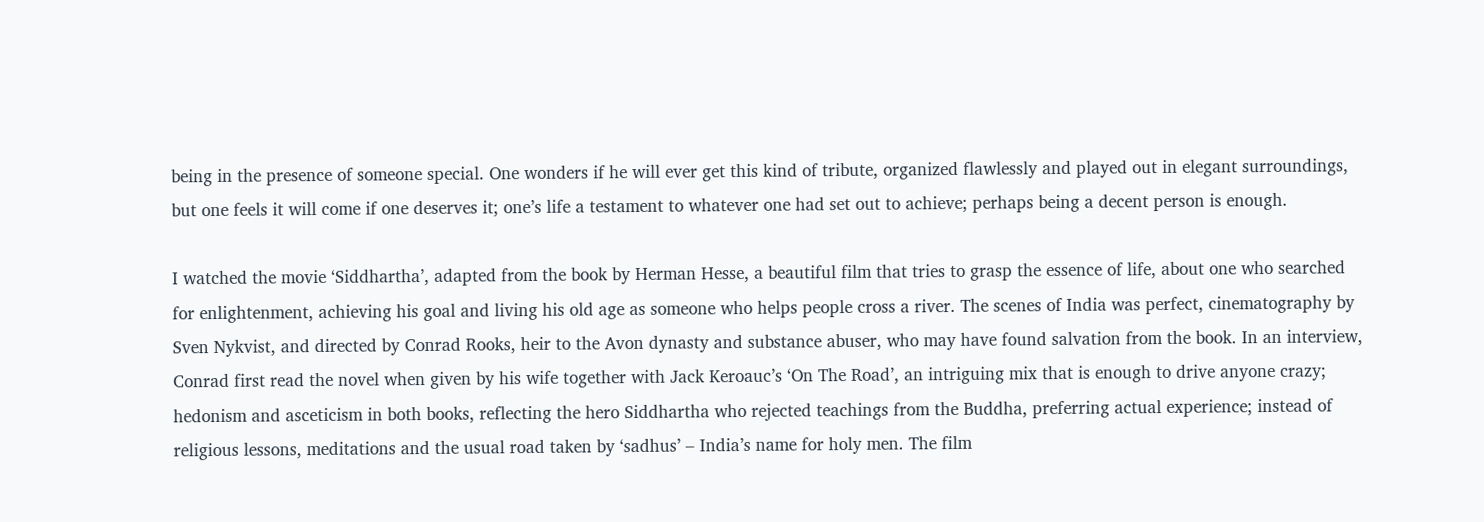being in the presence of someone special. One wonders if he will ever get this kind of tribute, organized flawlessly and played out in elegant surroundings, but one feels it will come if one deserves it; one’s life a testament to whatever one had set out to achieve; perhaps being a decent person is enough.

I watched the movie ‘Siddhartha’, adapted from the book by Herman Hesse, a beautiful film that tries to grasp the essence of life, about one who searched for enlightenment, achieving his goal and living his old age as someone who helps people cross a river. The scenes of India was perfect, cinematography by Sven Nykvist, and directed by Conrad Rooks, heir to the Avon dynasty and substance abuser, who may have found salvation from the book. In an interview, Conrad first read the novel when given by his wife together with Jack Keroauc’s ‘On The Road’, an intriguing mix that is enough to drive anyone crazy; hedonism and asceticism in both books, reflecting the hero Siddhartha who rejected teachings from the Buddha, preferring actual experience; instead of religious lessons, meditations and the usual road taken by ‘sadhus’ – India’s name for holy men. The film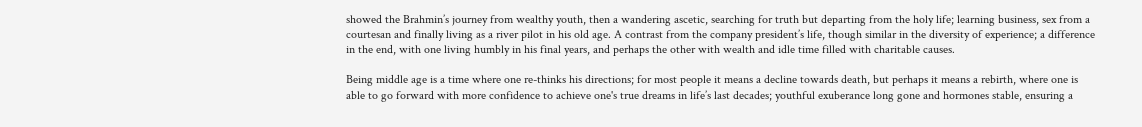showed the Brahmin’s journey from wealthy youth, then a wandering ascetic, searching for truth but departing from the holy life; learning business, sex from a courtesan and finally living as a river pilot in his old age. A contrast from the company president’s life, though similar in the diversity of experience; a difference in the end, with one living humbly in his final years, and perhaps the other with wealth and idle time filled with charitable causes.

Being middle age is a time where one re-thinks his directions; for most people it means a decline towards death, but perhaps it means a rebirth, where one is able to go forward with more confidence to achieve one's true dreams in life’s last decades; youthful exuberance long gone and hormones stable, ensuring a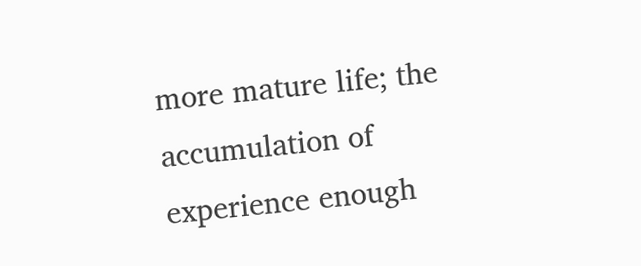more mature life; the accumulation of experience enough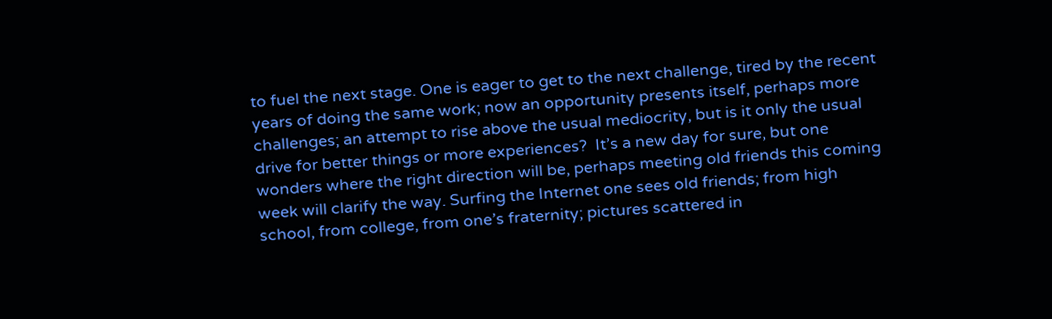to fuel the next stage. One is eager to get to the next challenge, tired by the recent years of doing the same work; now an opportunity presents itself, perhaps more challenges; an attempt to rise above the usual mediocrity, but is it only the usual drive for better things or more experiences?  It’s a new day for sure, but one wonders where the right direction will be, perhaps meeting old friends this coming week will clarify the way. Surfing the Internet one sees old friends; from high school, from college, from one’s fraternity; pictures scattered in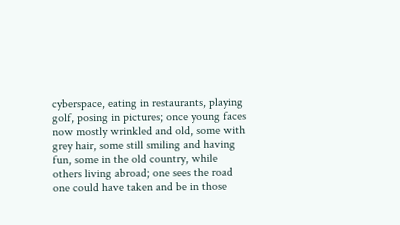cyberspace, eating in restaurants, playing golf, posing in pictures; once young faces now mostly wrinkled and old, some with grey hair, some still smiling and having fun, some in the old country, while others living abroad; one sees the road one could have taken and be in those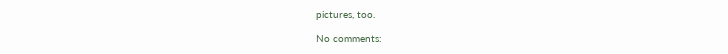pictures, too.

No comments: